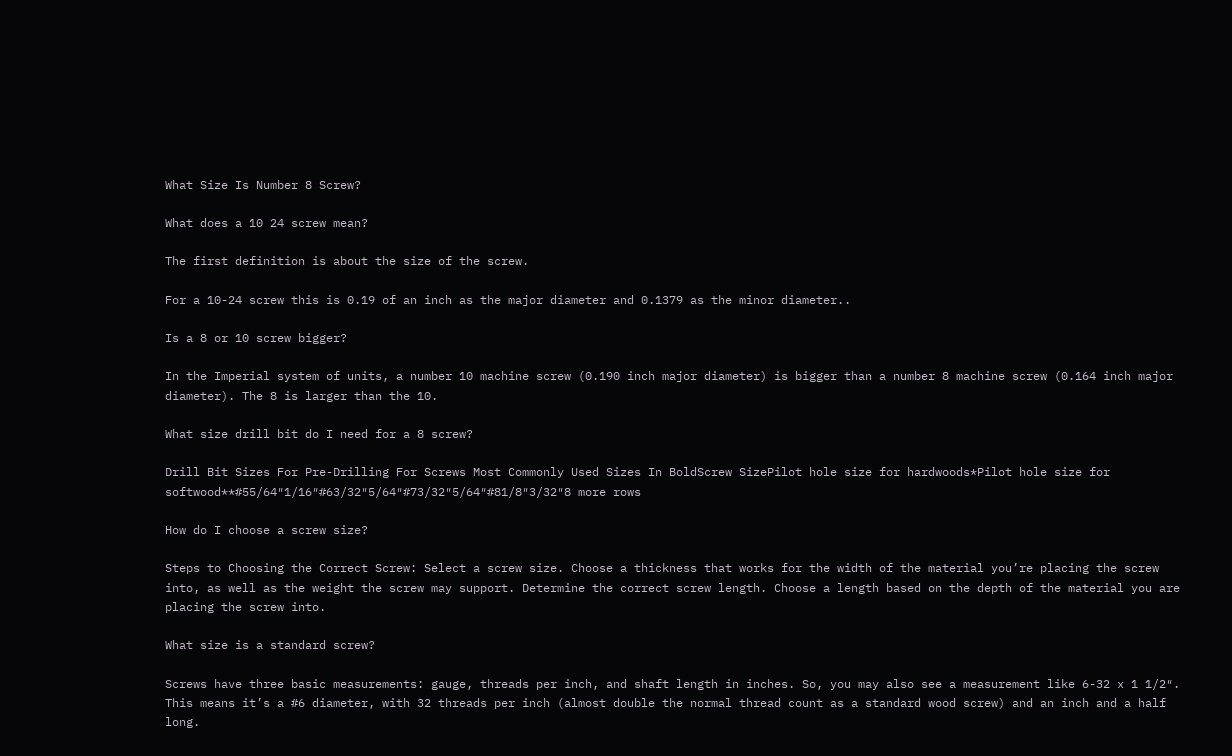What Size Is Number 8 Screw?

What does a 10 24 screw mean?

The first definition is about the size of the screw.

For a 10-24 screw this is 0.19 of an inch as the major diameter and 0.1379 as the minor diameter..

Is a 8 or 10 screw bigger?

In the Imperial system of units, a number 10 machine screw (0.190 inch major diameter) is bigger than a number 8 machine screw (0.164 inch major diameter). The 8 is larger than the 10.

What size drill bit do I need for a 8 screw?

Drill Bit Sizes For Pre-Drilling For Screws Most Commonly Used Sizes In BoldScrew SizePilot hole size for hardwoods*Pilot hole size for softwood**#55/64″1/16″#63/32″5/64″#73/32″5/64″#81/8″3/32″8 more rows

How do I choose a screw size?

Steps to Choosing the Correct Screw: Select a screw size. Choose a thickness that works for the width of the material you’re placing the screw into, as well as the weight the screw may support. Determine the correct screw length. Choose a length based on the depth of the material you are placing the screw into.

What size is a standard screw?

Screws have three basic measurements: gauge, threads per inch, and shaft length in inches. So, you may also see a measurement like 6-32 x 1 1/2″. This means it’s a #6 diameter, with 32 threads per inch (almost double the normal thread count as a standard wood screw) and an inch and a half long.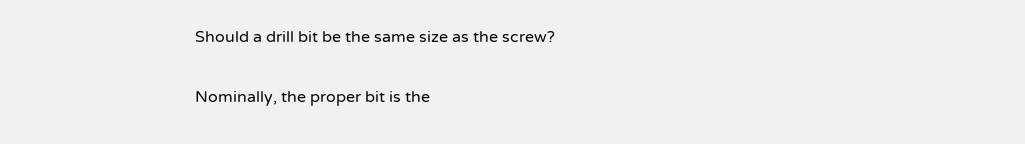Should a drill bit be the same size as the screw?

Nominally, the proper bit is the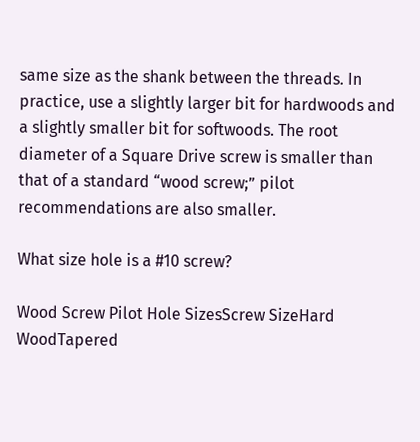same size as the shank between the threads. In practice, use a slightly larger bit for hardwoods and a slightly smaller bit for softwoods. The root diameter of a Square Drive screw is smaller than that of a standard “wood screw;” pilot recommendations are also smaller.

What size hole is a #10 screw?

Wood Screw Pilot Hole SizesScrew SizeHard WoodTapered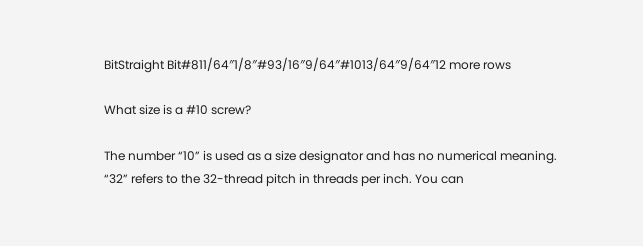BitStraight Bit#811/64″1/8″#93/16″9/64″#1013/64″9/64″12 more rows

What size is a #10 screw?

The number “10” is used as a size designator and has no numerical meaning. “32” refers to the 32-thread pitch in threads per inch. You can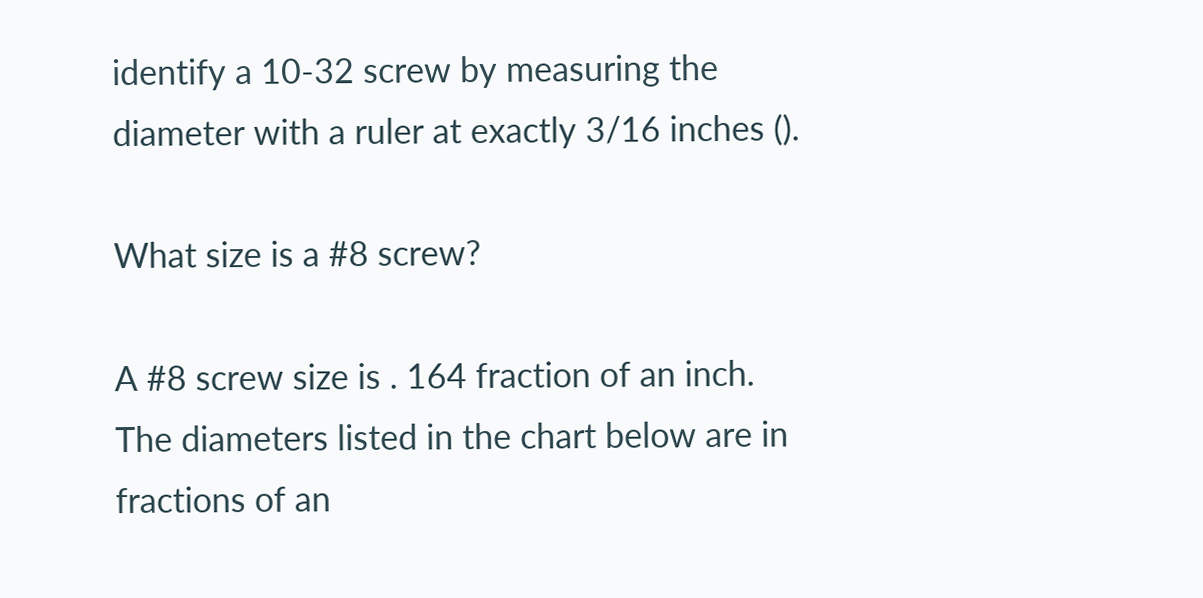identify a 10-32 screw by measuring the diameter with a ruler at exactly 3/16 inches ().

What size is a #8 screw?

A #8 screw size is . 164 fraction of an inch. The diameters listed in the chart below are in fractions of an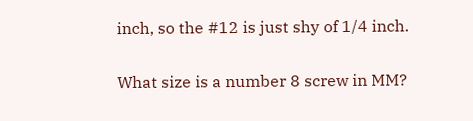inch, so the #12 is just shy of 1/4 inch.

What size is a number 8 screw in MM?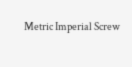Metric Imperial Screw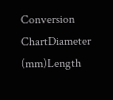Conversion ChartDiameter (mm)Length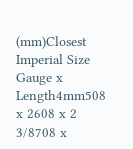(mm)Closest Imperial Size Gauge x Length4mm508 x 2608 x 2 3/8708 x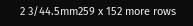2 3/44.5mm259 x 152 more rows